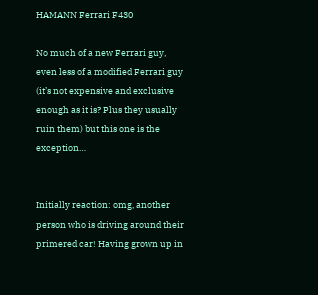HAMANN Ferrari F430

No much of a new Ferrari guy, even less of a modified Ferrari guy (it’s not expensive and exclusive enough as it is? Plus they usually ruin them) but this one is the exception…


Initially reaction: omg, another person who is driving around their primered car! Having grown up in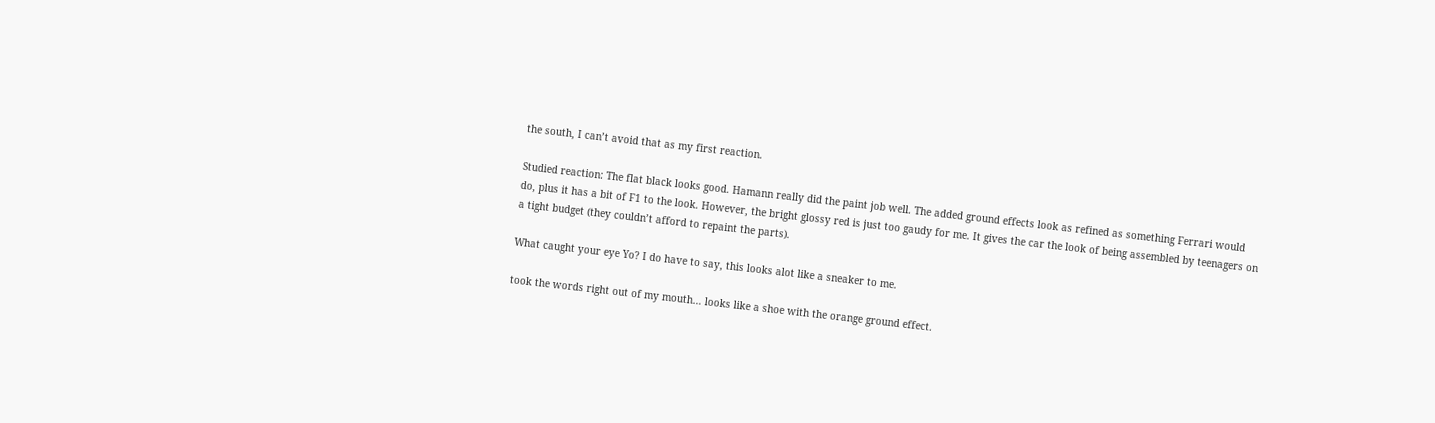the south, I can’t avoid that as my first reaction.

Studied reaction: The flat black looks good. Hamann really did the paint job well. The added ground effects look as refined as something Ferrari would do, plus it has a bit of F1 to the look. However, the bright glossy red is just too gaudy for me. It gives the car the look of being assembled by teenagers on a tight budget (they couldn’t afford to repaint the parts).

What caught your eye Yo? I do have to say, this looks alot like a sneaker to me.

took the words right out of my mouth… looks like a shoe with the orange ground effect.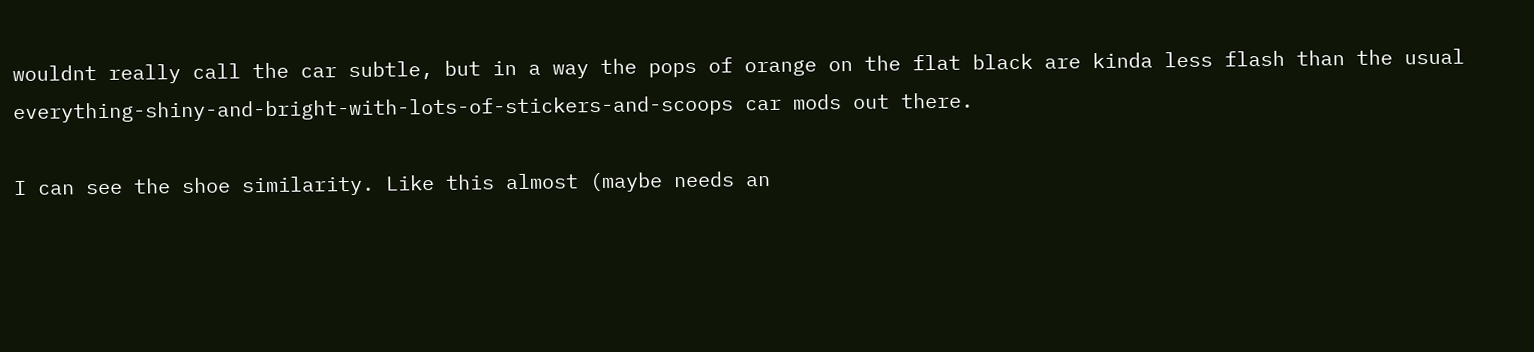wouldnt really call the car subtle, but in a way the pops of orange on the flat black are kinda less flash than the usual everything-shiny-and-bright-with-lots-of-stickers-and-scoops car mods out there.

I can see the shoe similarity. Like this almost (maybe needs an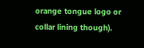orange tongue logo or collar lining though).